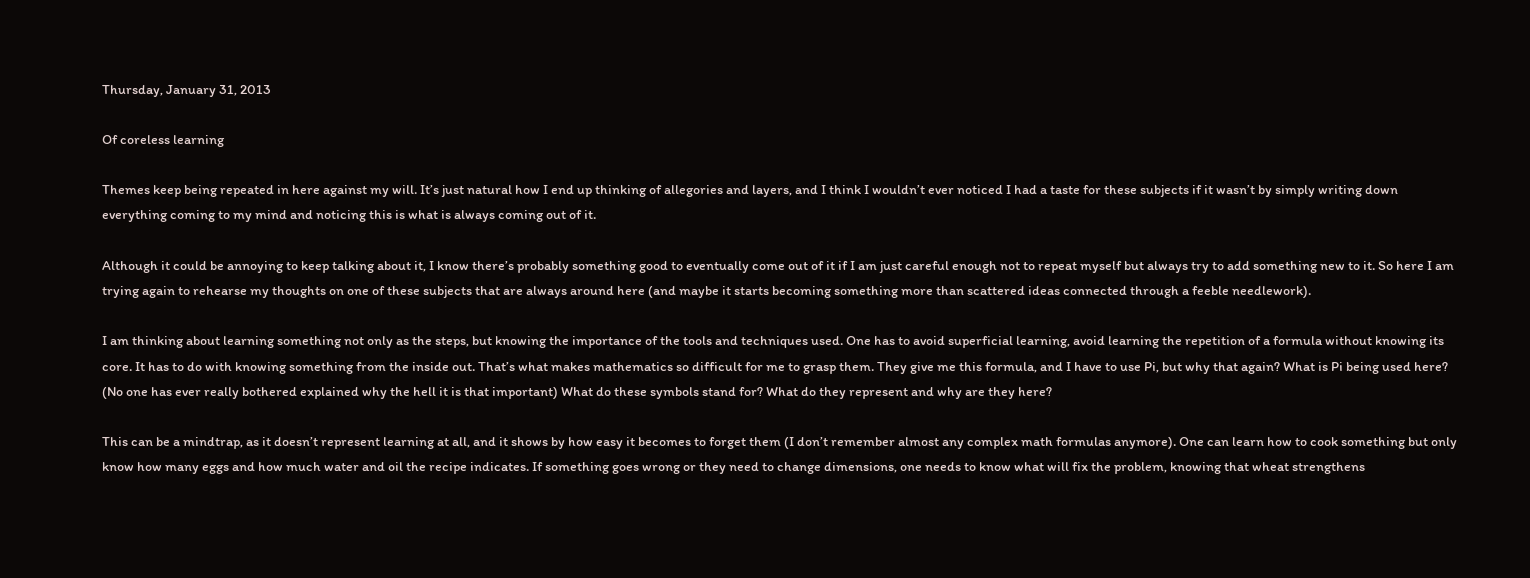Thursday, January 31, 2013

Of coreless learning

Themes keep being repeated in here against my will. It’s just natural how I end up thinking of allegories and layers, and I think I wouldn’t ever noticed I had a taste for these subjects if it wasn’t by simply writing down everything coming to my mind and noticing this is what is always coming out of it.

Although it could be annoying to keep talking about it, I know there’s probably something good to eventually come out of it if I am just careful enough not to repeat myself but always try to add something new to it. So here I am trying again to rehearse my thoughts on one of these subjects that are always around here (and maybe it starts becoming something more than scattered ideas connected through a feeble needlework).

I am thinking about learning something not only as the steps, but knowing the importance of the tools and techniques used. One has to avoid superficial learning, avoid learning the repetition of a formula without knowing its core. It has to do with knowing something from the inside out. That’s what makes mathematics so difficult for me to grasp them. They give me this formula, and I have to use Pi, but why that again? What is Pi being used here? (No one has ever really bothered explained why the hell it is that important) What do these symbols stand for? What do they represent and why are they here?

This can be a mindtrap, as it doesn’t represent learning at all, and it shows by how easy it becomes to forget them (I don’t remember almost any complex math formulas anymore). One can learn how to cook something but only know how many eggs and how much water and oil the recipe indicates. If something goes wrong or they need to change dimensions, one needs to know what will fix the problem, knowing that wheat strengthens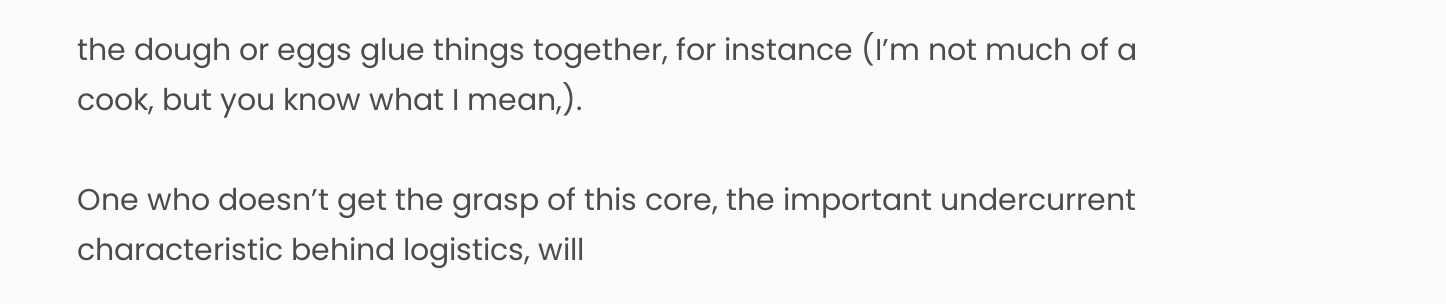the dough or eggs glue things together, for instance (I’m not much of a cook, but you know what I mean,).

One who doesn’t get the grasp of this core, the important undercurrent characteristic behind logistics, will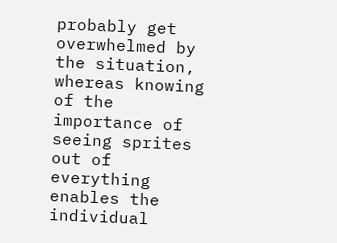probably get overwhelmed by the situation, whereas knowing of the importance of seeing sprites out of everything enables the individual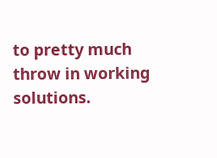to pretty much throw in working solutions.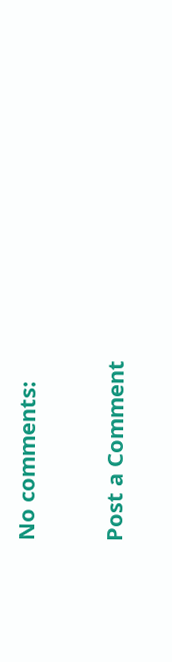No comments:

Post a Comment